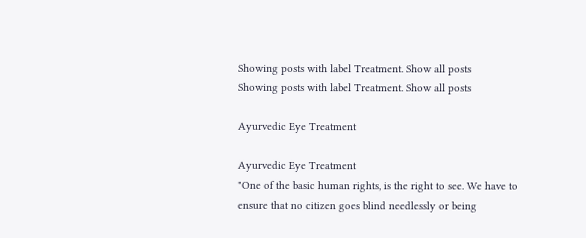Showing posts with label Treatment. Show all posts
Showing posts with label Treatment. Show all posts

Ayurvedic Eye Treatment

Ayurvedic Eye Treatment
"One of the basic human rights, is the right to see. We have to ensure that no citizen goes blind needlessly or being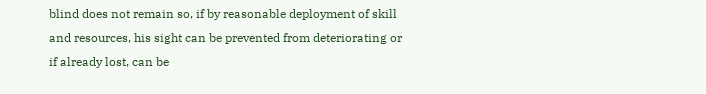blind does not remain so, if by reasonable deployment of skill and resources, his sight can be prevented from deteriorating or if already lost, can be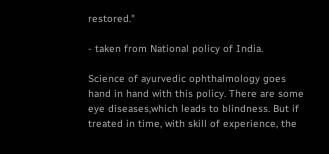restored."

- taken from National policy of India.

Science of ayurvedic ophthalmology goes hand in hand with this policy. There are some eye diseases,which leads to blindness. But if treated in time, with skill of experience, the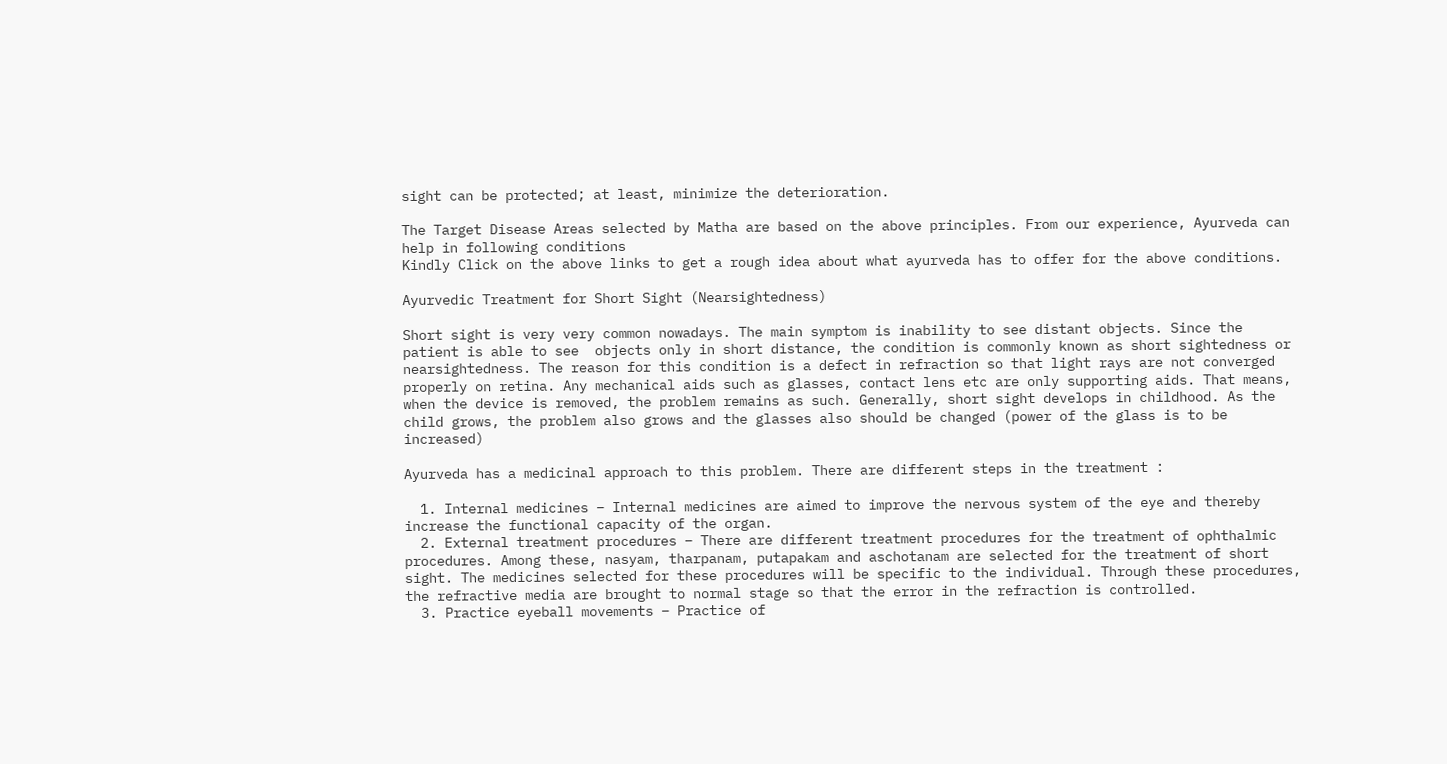sight can be protected; at least, minimize the deterioration.

The Target Disease Areas selected by Matha are based on the above principles. From our experience, Ayurveda can help in following conditions
Kindly Click on the above links to get a rough idea about what ayurveda has to offer for the above conditions.

Ayurvedic Treatment for Short Sight (Nearsightedness)

Short sight is very very common nowadays. The main symptom is inability to see distant objects. Since the patient is able to see  objects only in short distance, the condition is commonly known as short sightedness or nearsightedness. The reason for this condition is a defect in refraction so that light rays are not converged properly on retina. Any mechanical aids such as glasses, contact lens etc are only supporting aids. That means, when the device is removed, the problem remains as such. Generally, short sight develops in childhood. As the child grows, the problem also grows and the glasses also should be changed (power of the glass is to be increased)

Ayurveda has a medicinal approach to this problem. There are different steps in the treatment :

  1. Internal medicines – Internal medicines are aimed to improve the nervous system of the eye and thereby increase the functional capacity of the organ.
  2. External treatment procedures – There are different treatment procedures for the treatment of ophthalmic procedures. Among these, nasyam, tharpanam, putapakam and aschotanam are selected for the treatment of short sight. The medicines selected for these procedures will be specific to the individual. Through these procedures, the refractive media are brought to normal stage so that the error in the refraction is controlled.
  3. Practice eyeball movements – Practice of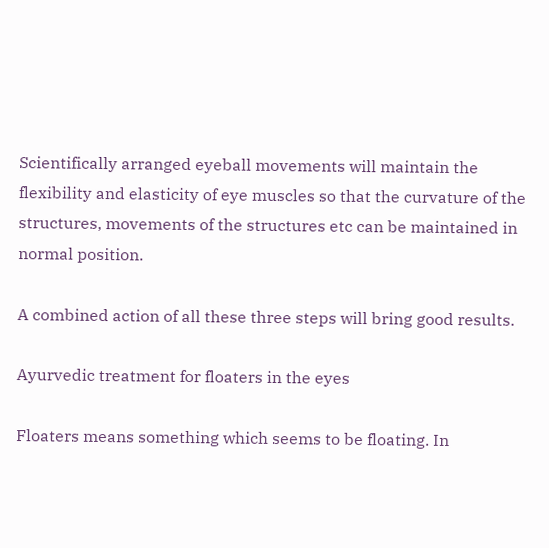Scientifically arranged eyeball movements will maintain the flexibility and elasticity of eye muscles so that the curvature of the structures, movements of the structures etc can be maintained in normal position.

A combined action of all these three steps will bring good results.

Ayurvedic treatment for floaters in the eyes

Floaters means something which seems to be floating. In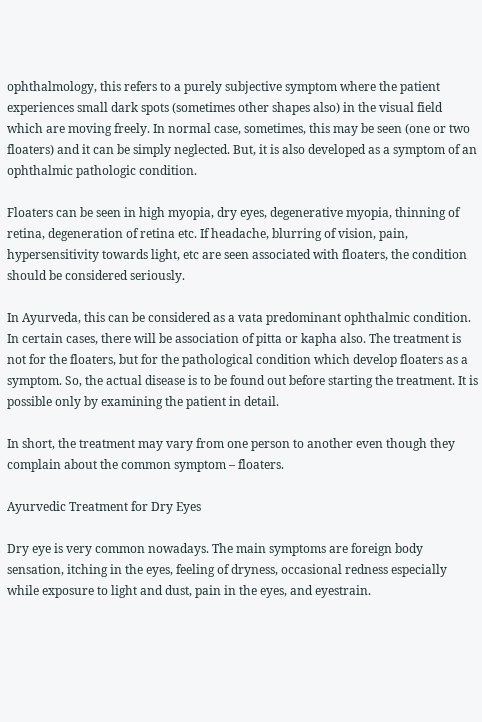ophthalmology, this refers to a purely subjective symptom where the patient experiences small dark spots (sometimes other shapes also) in the visual field which are moving freely. In normal case, sometimes, this may be seen (one or two floaters) and it can be simply neglected. But, it is also developed as a symptom of an ophthalmic pathologic condition.

Floaters can be seen in high myopia, dry eyes, degenerative myopia, thinning of retina, degeneration of retina etc. If headache, blurring of vision, pain, hypersensitivity towards light, etc are seen associated with floaters, the condition should be considered seriously.

In Ayurveda, this can be considered as a vata predominant ophthalmic condition. In certain cases, there will be association of pitta or kapha also. The treatment is not for the floaters, but for the pathological condition which develop floaters as a symptom. So, the actual disease is to be found out before starting the treatment. It is possible only by examining the patient in detail.

In short, the treatment may vary from one person to another even though they complain about the common symptom – floaters.

Ayurvedic Treatment for Dry Eyes

Dry eye is very common nowadays. The main symptoms are foreign body sensation, itching in the eyes, feeling of dryness, occasional redness especially while exposure to light and dust, pain in the eyes, and eyestrain.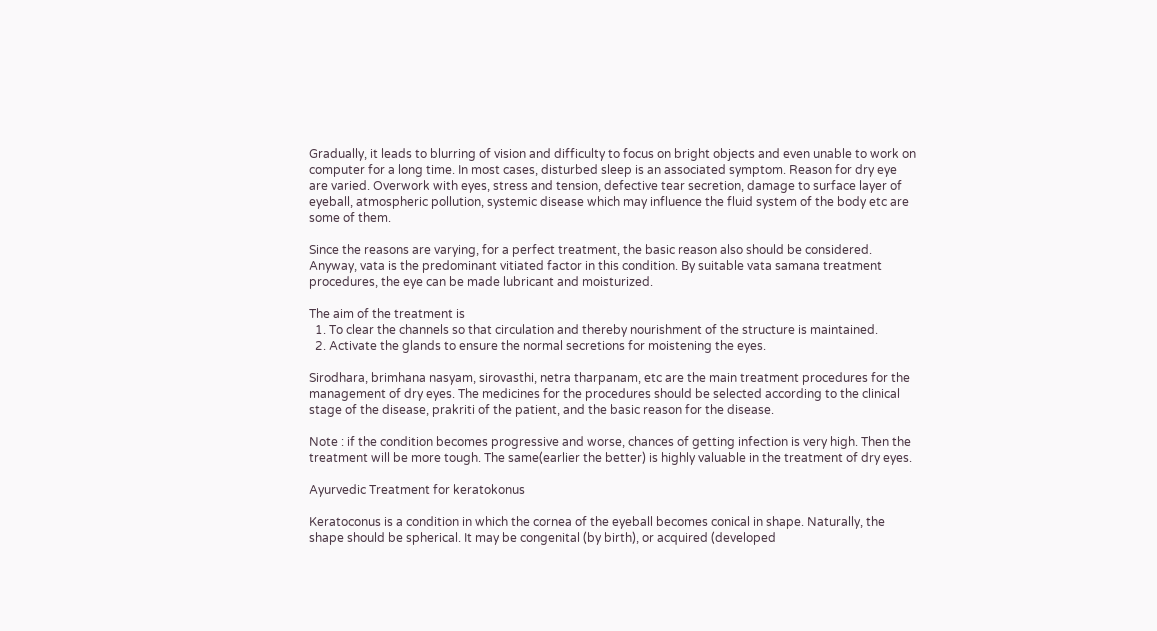Gradually, it leads to blurring of vision and difficulty to focus on bright objects and even unable to work on computer for a long time. In most cases, disturbed sleep is an associated symptom. Reason for dry eye are varied. Overwork with eyes, stress and tension, defective tear secretion, damage to surface layer of eyeball, atmospheric pollution, systemic disease which may influence the fluid system of the body etc are some of them.

Since the reasons are varying, for a perfect treatment, the basic reason also should be considered. Anyway, vata is the predominant vitiated factor in this condition. By suitable vata samana treatment procedures, the eye can be made lubricant and moisturized.

The aim of the treatment is
  1. To clear the channels so that circulation and thereby nourishment of the structure is maintained.
  2. Activate the glands to ensure the normal secretions for moistening the eyes.

Sirodhara, brimhana nasyam, sirovasthi, netra tharpanam, etc are the main treatment procedures for the management of dry eyes. The medicines for the procedures should be selected according to the clinical stage of the disease, prakriti of the patient, and the basic reason for the disease.

Note : if the condition becomes progressive and worse, chances of getting infection is very high. Then the treatment will be more tough. The same(earlier the better) is highly valuable in the treatment of dry eyes.

Ayurvedic Treatment for keratokonus

Keratoconus is a condition in which the cornea of the eyeball becomes conical in shape. Naturally, the shape should be spherical. It may be congenital (by birth), or acquired (developed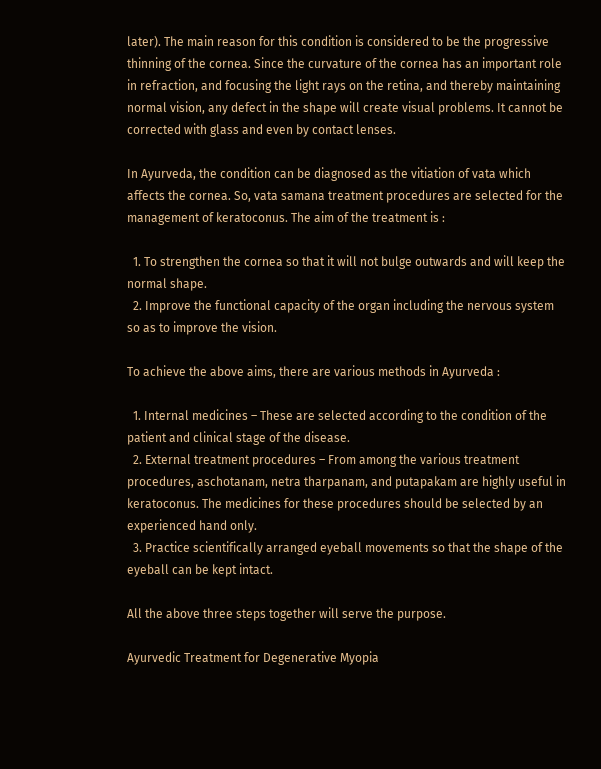later). The main reason for this condition is considered to be the progressive thinning of the cornea. Since the curvature of the cornea has an important role in refraction, and focusing the light rays on the retina, and thereby maintaining normal vision, any defect in the shape will create visual problems. It cannot be corrected with glass and even by contact lenses.

In Ayurveda, the condition can be diagnosed as the vitiation of vata which affects the cornea. So, vata samana treatment procedures are selected for the management of keratoconus. The aim of the treatment is :

  1. To strengthen the cornea so that it will not bulge outwards and will keep the normal shape.
  2. Improve the functional capacity of the organ including the nervous system so as to improve the vision.

To achieve the above aims, there are various methods in Ayurveda :

  1. Internal medicines – These are selected according to the condition of the patient and clinical stage of the disease.
  2. External treatment procedures – From among the various treatment procedures, aschotanam, netra tharpanam, and putapakam are highly useful in keratoconus. The medicines for these procedures should be selected by an experienced hand only.
  3. Practice scientifically arranged eyeball movements so that the shape of the eyeball can be kept intact.

All the above three steps together will serve the purpose.

Ayurvedic Treatment for Degenerative Myopia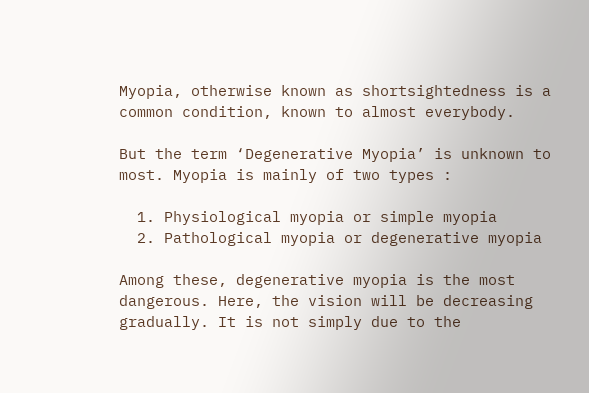Myopia, otherwise known as shortsightedness is a common condition, known to almost everybody.

But the term ‘Degenerative Myopia’ is unknown to most. Myopia is mainly of two types :

  1. Physiological myopia or simple myopia
  2. Pathological myopia or degenerative myopia

Among these, degenerative myopia is the most dangerous. Here, the vision will be decreasing gradually. It is not simply due to the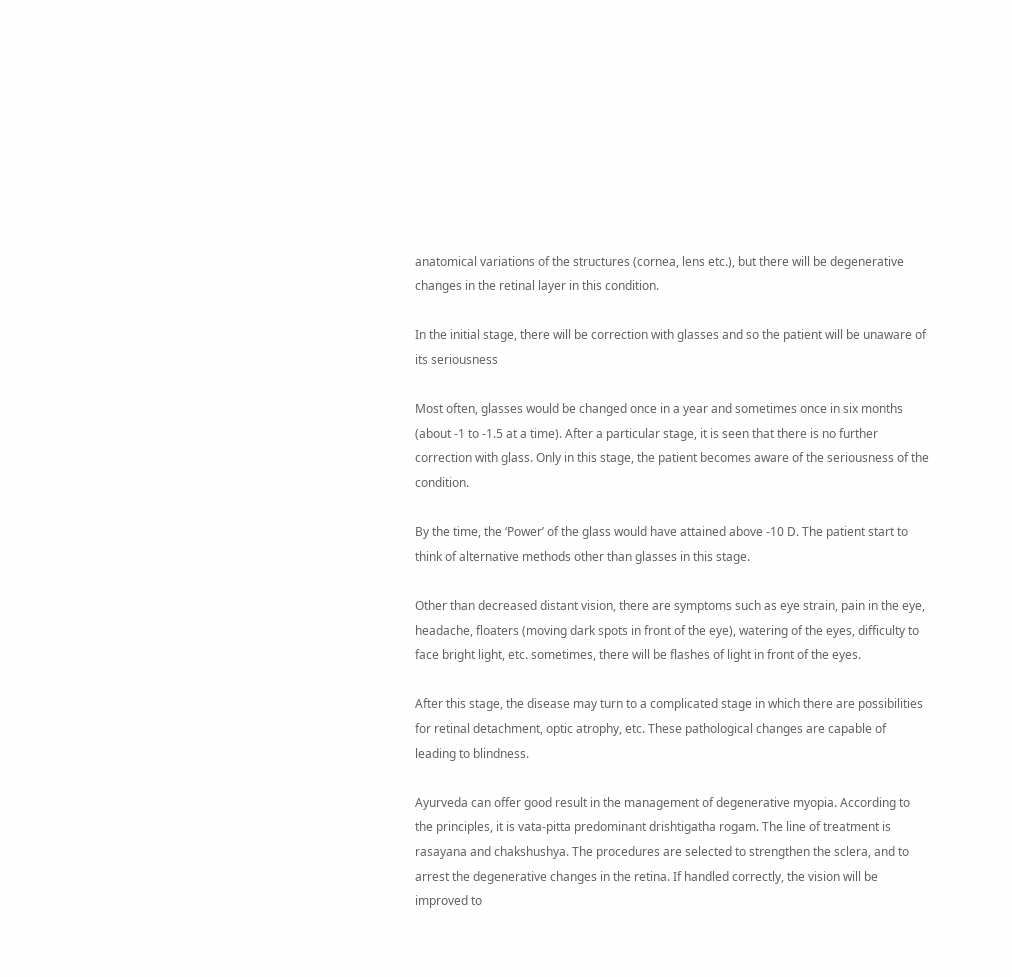anatomical variations of the structures (cornea, lens etc.), but there will be degenerative changes in the retinal layer in this condition.

In the initial stage, there will be correction with glasses and so the patient will be unaware of its seriousness

Most often, glasses would be changed once in a year and sometimes once in six months (about -1 to -1.5 at a time). After a particular stage, it is seen that there is no further correction with glass. Only in this stage, the patient becomes aware of the seriousness of the condition.

By the time, the ‘Power’ of the glass would have attained above -10 D. The patient start to think of alternative methods other than glasses in this stage.

Other than decreased distant vision, there are symptoms such as eye strain, pain in the eye, headache, floaters (moving dark spots in front of the eye), watering of the eyes, difficulty to face bright light, etc. sometimes, there will be flashes of light in front of the eyes.

After this stage, the disease may turn to a complicated stage in which there are possibilities for retinal detachment, optic atrophy, etc. These pathological changes are capable of leading to blindness.

Ayurveda can offer good result in the management of degenerative myopia. According to the principles, it is vata-pitta predominant drishtigatha rogam. The line of treatment is rasayana and chakshushya. The procedures are selected to strengthen the sclera, and to arrest the degenerative changes in the retina. If handled correctly, the vision will be improved to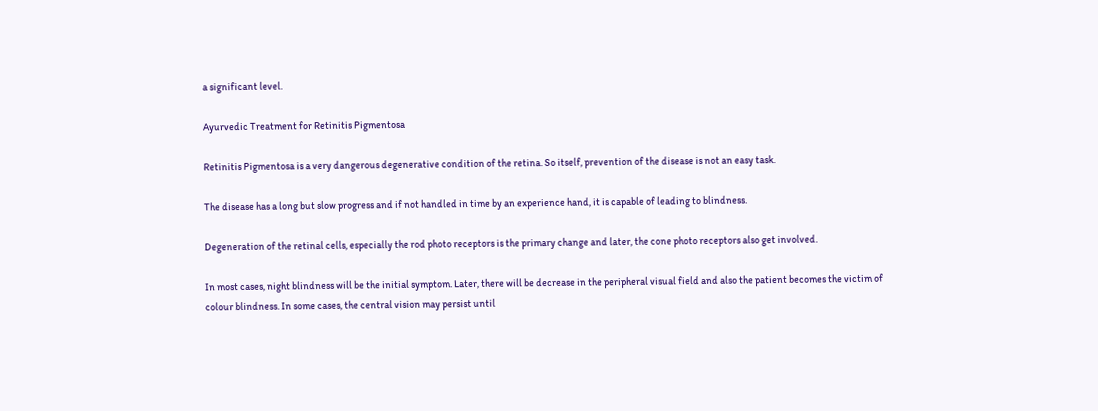a significant level.

Ayurvedic Treatment for Retinitis Pigmentosa

Retinitis Pigmentosa is a very dangerous degenerative condition of the retina. So itself, prevention of the disease is not an easy task.

The disease has a long but slow progress and if not handled in time by an experience hand, it is capable of leading to blindness.

Degeneration of the retinal cells, especially the rod photo receptors is the primary change and later, the cone photo receptors also get involved.

In most cases, night blindness will be the initial symptom. Later, there will be decrease in the peripheral visual field and also the patient becomes the victim of colour blindness. In some cases, the central vision may persist until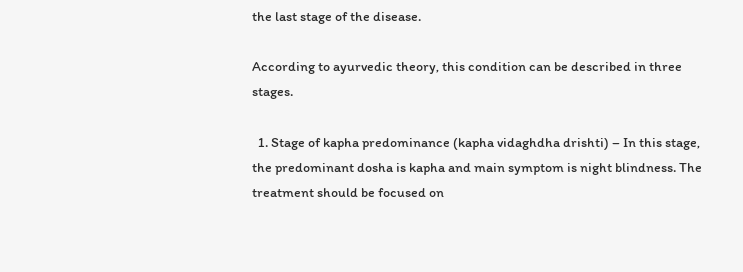the last stage of the disease.

According to ayurvedic theory, this condition can be described in three stages.

  1. Stage of kapha predominance (kapha vidaghdha drishti) – In this stage, the predominant dosha is kapha and main symptom is night blindness. The treatment should be focused on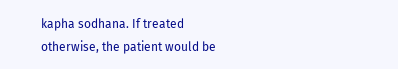kapha sodhana. If treated otherwise, the patient would be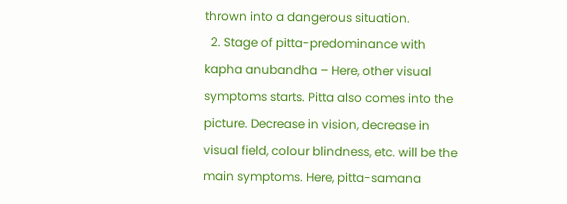thrown into a dangerous situation.
  2. Stage of pitta-predominance with kapha anubandha – Here, other visual symptoms starts. Pitta also comes into the picture. Decrease in vision, decrease in visual field, colour blindness, etc. will be the main symptoms. Here, pitta-samana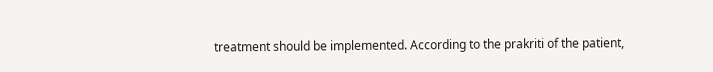treatment should be implemented. According to the prakriti of the patient,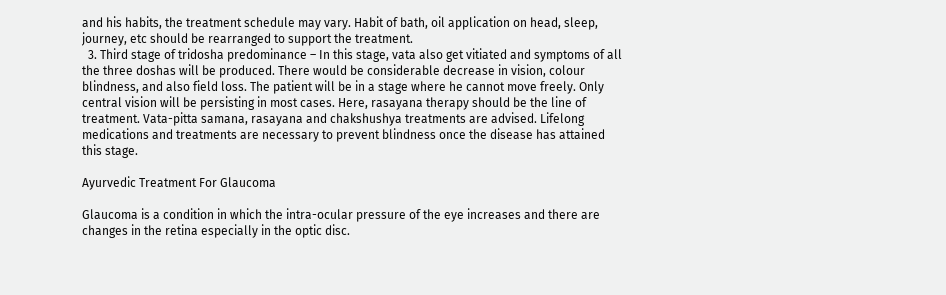and his habits, the treatment schedule may vary. Habit of bath, oil application on head, sleep, journey, etc should be rearranged to support the treatment.
  3. Third stage of tridosha predominance – In this stage, vata also get vitiated and symptoms of all the three doshas will be produced. There would be considerable decrease in vision, colour blindness, and also field loss. The patient will be in a stage where he cannot move freely. Only central vision will be persisting in most cases. Here, rasayana therapy should be the line of treatment. Vata-pitta samana, rasayana and chakshushya treatments are advised. Lifelong medications and treatments are necessary to prevent blindness once the disease has attained this stage.

Ayurvedic Treatment For Glaucoma

Glaucoma is a condition in which the intra-ocular pressure of the eye increases and there are changes in the retina especially in the optic disc.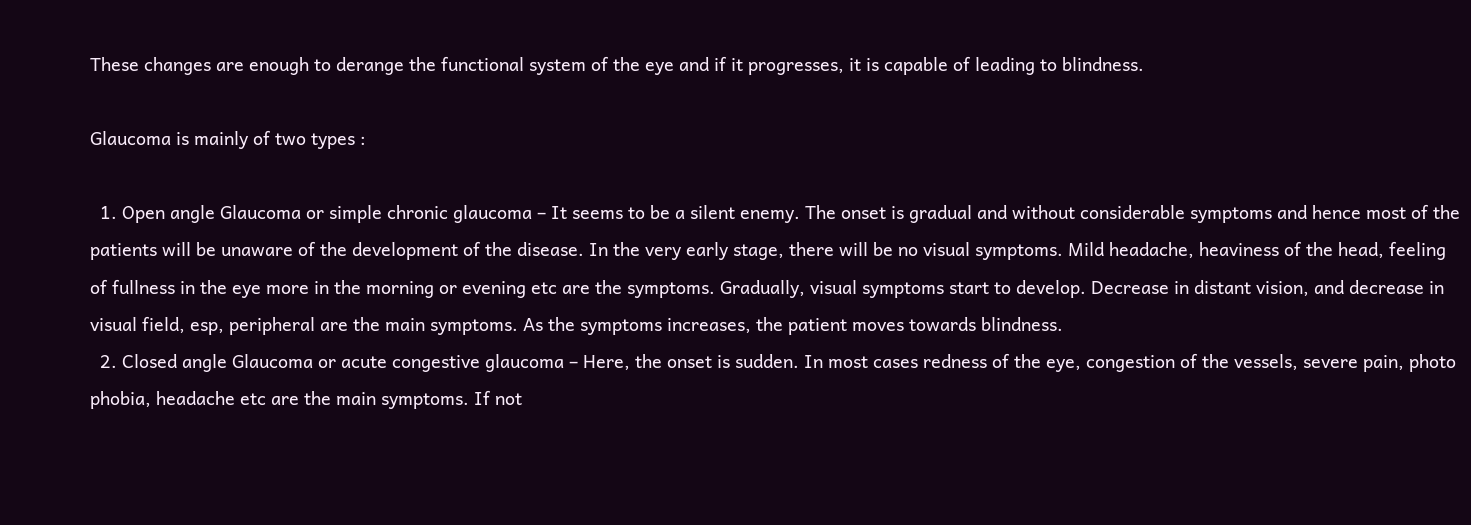These changes are enough to derange the functional system of the eye and if it progresses, it is capable of leading to blindness.

Glaucoma is mainly of two types :

  1. Open angle Glaucoma or simple chronic glaucoma – It seems to be a silent enemy. The onset is gradual and without considerable symptoms and hence most of the patients will be unaware of the development of the disease. In the very early stage, there will be no visual symptoms. Mild headache, heaviness of the head, feeling of fullness in the eye more in the morning or evening etc are the symptoms. Gradually, visual symptoms start to develop. Decrease in distant vision, and decrease in visual field, esp, peripheral are the main symptoms. As the symptoms increases, the patient moves towards blindness.
  2. Closed angle Glaucoma or acute congestive glaucoma – Here, the onset is sudden. In most cases redness of the eye, congestion of the vessels, severe pain, photo phobia, headache etc are the main symptoms. If not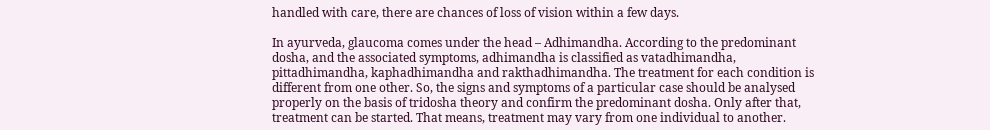handled with care, there are chances of loss of vision within a few days.

In ayurveda, glaucoma comes under the head – Adhimandha. According to the predominant dosha, and the associated symptoms, adhimandha is classified as vatadhimandha, pittadhimandha, kaphadhimandha and rakthadhimandha. The treatment for each condition is different from one other. So, the signs and symptoms of a particular case should be analysed properly on the basis of tridosha theory and confirm the predominant dosha. Only after that, treatment can be started. That means, treatment may vary from one individual to another.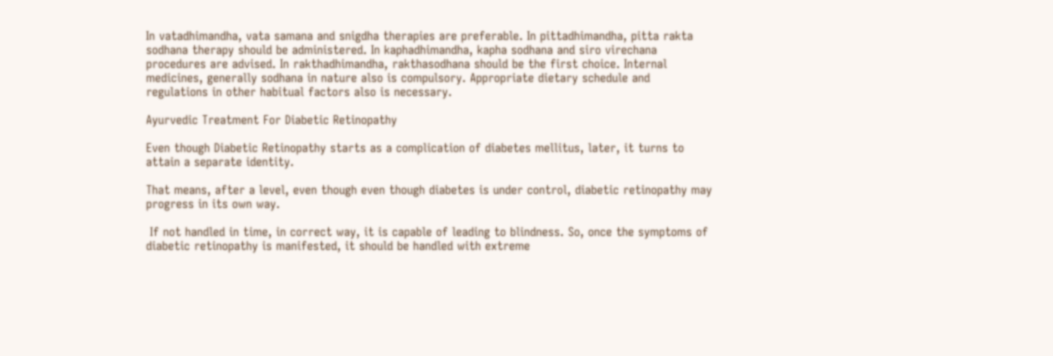In vatadhimandha, vata samana and snigdha therapies are preferable. In pittadhimandha, pitta rakta sodhana therapy should be administered. In kaphadhimandha, kapha sodhana and siro virechana procedures are advised. In rakthadhimandha, rakthasodhana should be the first choice. Internal medicines, generally sodhana in nature also is compulsory. Appropriate dietary schedule and regulations in other habitual factors also is necessary.

Ayurvedic Treatment For Diabetic Retinopathy

Even though Diabetic Retinopathy starts as a complication of diabetes mellitus, later, it turns to attain a separate identity.

That means, after a level, even though even though diabetes is under control, diabetic retinopathy may progress in its own way.

 If not handled in time, in correct way, it is capable of leading to blindness. So, once the symptoms of diabetic retinopathy is manifested, it should be handled with extreme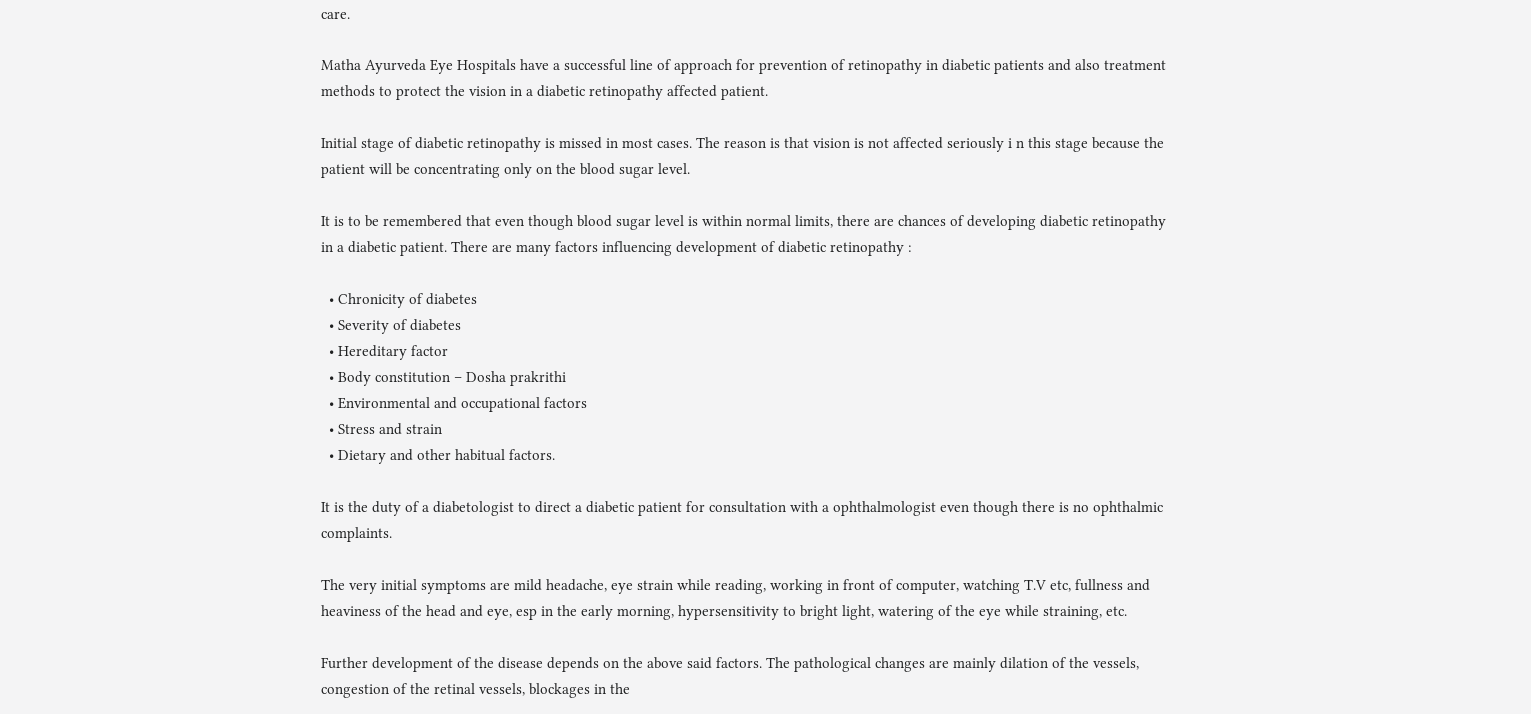care.

Matha Ayurveda Eye Hospitals have a successful line of approach for prevention of retinopathy in diabetic patients and also treatment methods to protect the vision in a diabetic retinopathy affected patient.

Initial stage of diabetic retinopathy is missed in most cases. The reason is that vision is not affected seriously i n this stage because the patient will be concentrating only on the blood sugar level.

It is to be remembered that even though blood sugar level is within normal limits, there are chances of developing diabetic retinopathy in a diabetic patient. There are many factors influencing development of diabetic retinopathy :

  • Chronicity of diabetes
  • Severity of diabetes
  • Hereditary factor
  • Body constitution – Dosha prakrithi
  • Environmental and occupational factors
  • Stress and strain
  • Dietary and other habitual factors.

It is the duty of a diabetologist to direct a diabetic patient for consultation with a ophthalmologist even though there is no ophthalmic complaints.

The very initial symptoms are mild headache, eye strain while reading, working in front of computer, watching T.V etc, fullness and heaviness of the head and eye, esp in the early morning, hypersensitivity to bright light, watering of the eye while straining, etc.

Further development of the disease depends on the above said factors. The pathological changes are mainly dilation of the vessels, congestion of the retinal vessels, blockages in the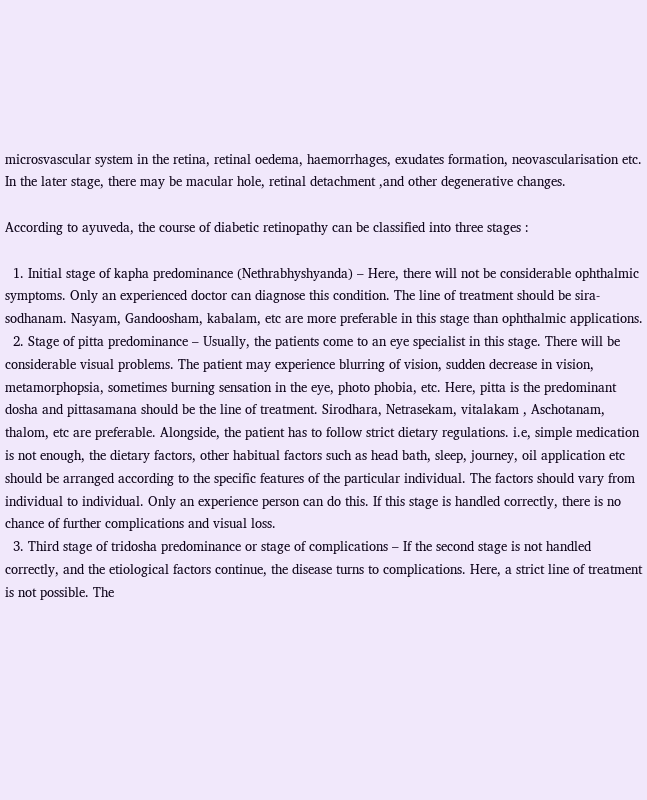microsvascular system in the retina, retinal oedema, haemorrhages, exudates formation, neovascularisation etc. In the later stage, there may be macular hole, retinal detachment ,and other degenerative changes.

According to ayuveda, the course of diabetic retinopathy can be classified into three stages :

  1. Initial stage of kapha predominance (Nethrabhyshyanda) – Here, there will not be considerable ophthalmic symptoms. Only an experienced doctor can diagnose this condition. The line of treatment should be sira-sodhanam. Nasyam, Gandoosham, kabalam, etc are more preferable in this stage than ophthalmic applications.
  2. Stage of pitta predominance – Usually, the patients come to an eye specialist in this stage. There will be considerable visual problems. The patient may experience blurring of vision, sudden decrease in vision, metamorphopsia, sometimes burning sensation in the eye, photo phobia, etc. Here, pitta is the predominant dosha and pittasamana should be the line of treatment. Sirodhara, Netrasekam, vitalakam , Aschotanam, thalom, etc are preferable. Alongside, the patient has to follow strict dietary regulations. i.e, simple medication is not enough, the dietary factors, other habitual factors such as head bath, sleep, journey, oil application etc should be arranged according to the specific features of the particular individual. The factors should vary from individual to individual. Only an experience person can do this. If this stage is handled correctly, there is no chance of further complications and visual loss.
  3. Third stage of tridosha predominance or stage of complications – If the second stage is not handled correctly, and the etiological factors continue, the disease turns to complications. Here, a strict line of treatment is not possible. The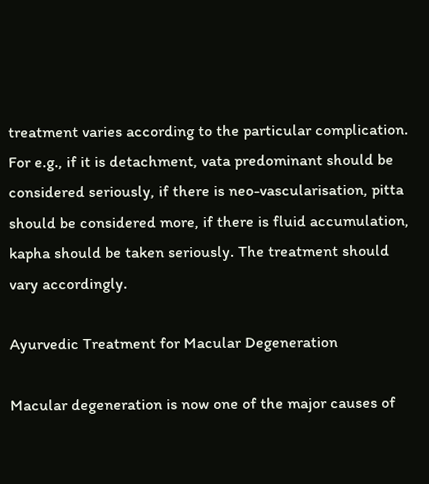treatment varies according to the particular complication. For e.g., if it is detachment, vata predominant should be considered seriously, if there is neo-vascularisation, pitta should be considered more, if there is fluid accumulation, kapha should be taken seriously. The treatment should vary accordingly.

Ayurvedic Treatment for Macular Degeneration

Macular degeneration is now one of the major causes of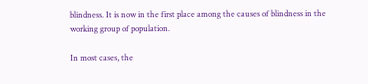blindness. It is now in the first place among the causes of blindness in the working group of population.

In most cases, the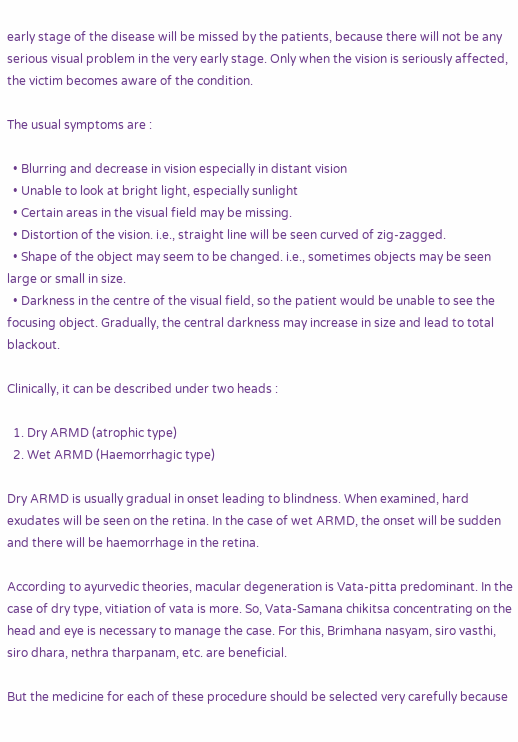early stage of the disease will be missed by the patients, because there will not be any serious visual problem in the very early stage. Only when the vision is seriously affected, the victim becomes aware of the condition.

The usual symptoms are :

  • Blurring and decrease in vision especially in distant vision
  • Unable to look at bright light, especially sunlight
  • Certain areas in the visual field may be missing.
  • Distortion of the vision. i.e., straight line will be seen curved of zig-zagged.
  • Shape of the object may seem to be changed. i.e., sometimes objects may be seen large or small in size.
  • Darkness in the centre of the visual field, so the patient would be unable to see the focusing object. Gradually, the central darkness may increase in size and lead to total blackout.

Clinically, it can be described under two heads :

  1. Dry ARMD (atrophic type)
  2. Wet ARMD (Haemorrhagic type)

Dry ARMD is usually gradual in onset leading to blindness. When examined, hard exudates will be seen on the retina. In the case of wet ARMD, the onset will be sudden and there will be haemorrhage in the retina.

According to ayurvedic theories, macular degeneration is Vata-pitta predominant. In the case of dry type, vitiation of vata is more. So, Vata-Samana chikitsa concentrating on the head and eye is necessary to manage the case. For this, Brimhana nasyam, siro vasthi, siro dhara, nethra tharpanam, etc. are beneficial.

But the medicine for each of these procedure should be selected very carefully because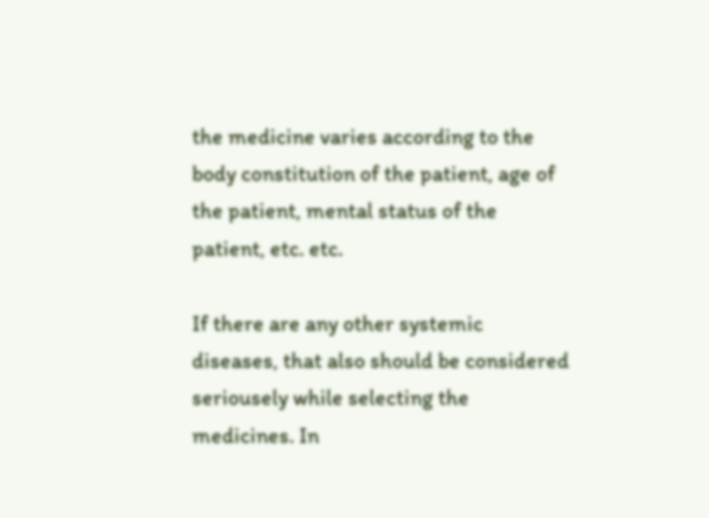the medicine varies according to the body constitution of the patient, age of the patient, mental status of the patient, etc. etc.

If there are any other systemic diseases, that also should be considered seriousely while selecting the medicines. In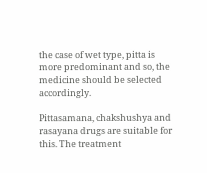the case of wet type, pitta is more predominant and so, the medicine should be selected accordingly.

Pittasamana, chakshushya and rasayana drugs are suitable for this. The treatment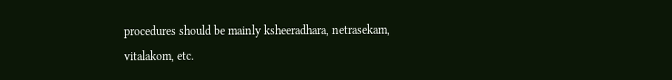procedures should be mainly ksheeradhara, netrasekam, vitalakom, etc.